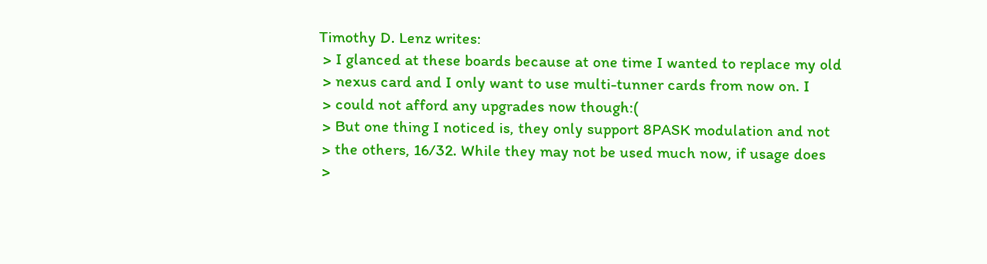Timothy D. Lenz writes:
 > I glanced at these boards because at one time I wanted to replace my old
 > nexus card and I only want to use multi-tunner cards from now on. I
 > could not afford any upgrades now though:(
 > But one thing I noticed is, they only support 8PASK modulation and not
 > the others, 16/32. While they may not be used much now, if usage does
 >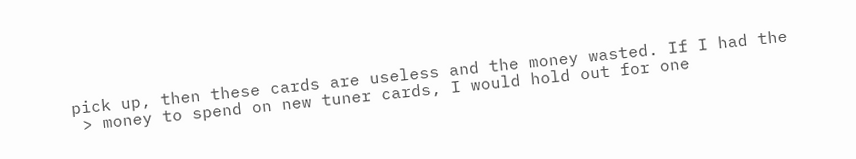pick up, then these cards are useless and the money wasted. If I had the
 > money to spend on new tuner cards, I would hold out for one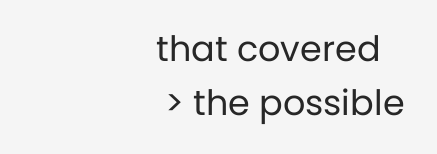that covered
 > the possible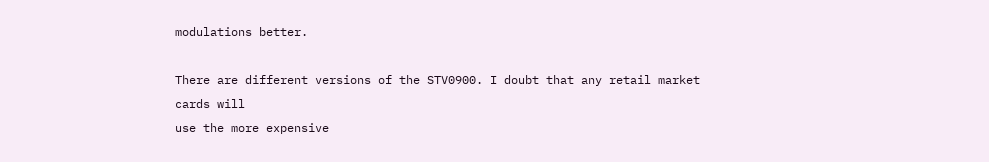modulations better.

There are different versions of the STV0900. I doubt that any retail market
cards will
use the more expensive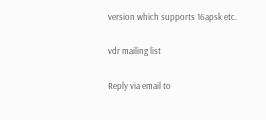version which supports 16apsk etc.

vdr mailing list

Reply via email to